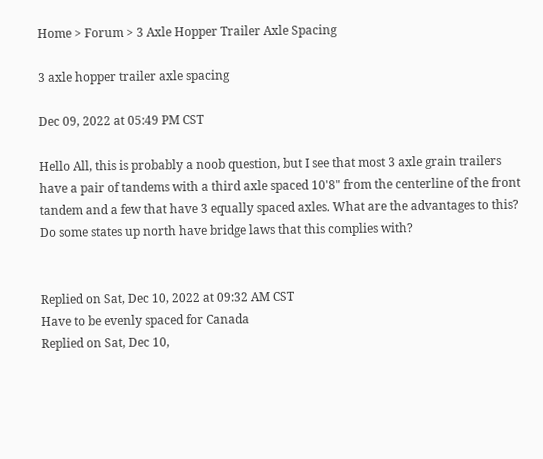Home > Forum > 3 Axle Hopper Trailer Axle Spacing

3 axle hopper trailer axle spacing

Dec 09, 2022 at 05:49 PM CST

Hello All, this is probably a noob question, but I see that most 3 axle grain trailers have a pair of tandems with a third axle spaced 10'8" from the centerline of the front tandem and a few that have 3 equally spaced axles. What are the advantages to this? Do some states up north have bridge laws that this complies with?


Replied on Sat, Dec 10, 2022 at 09:32 AM CST
Have to be evenly spaced for Canada
Replied on Sat, Dec 10,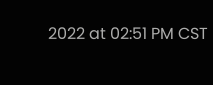2022 at 02:51 PM CST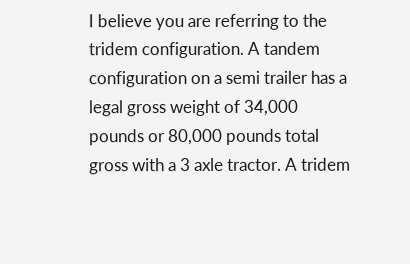I believe you are referring to the tridem configuration. A tandem configuration on a semi trailer has a legal gross weight of 34,000 pounds or 80,000 pounds total gross with a 3 axle tractor. A tridem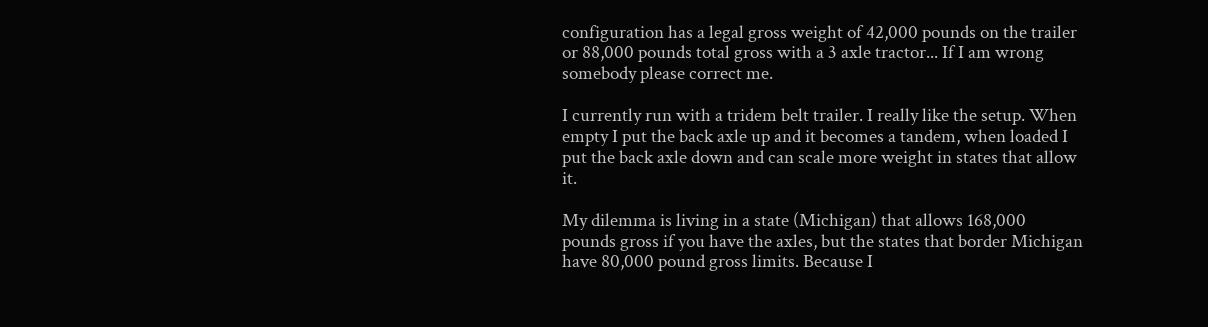configuration has a legal gross weight of 42,000 pounds on the trailer or 88,000 pounds total gross with a 3 axle tractor... If I am wrong somebody please correct me.

I currently run with a tridem belt trailer. I really like the setup. When empty I put the back axle up and it becomes a tandem, when loaded I put the back axle down and can scale more weight in states that allow it.

My dilemma is living in a state (Michigan) that allows 168,000 pounds gross if you have the axles, but the states that border Michigan have 80,000 pound gross limits. Because I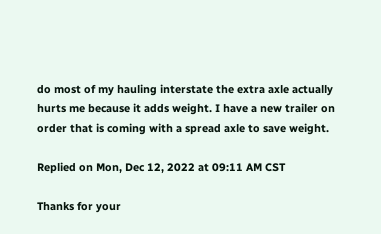do most of my hauling interstate the extra axle actually hurts me because it adds weight. I have a new trailer on order that is coming with a spread axle to save weight.

Replied on Mon, Dec 12, 2022 at 09:11 AM CST

Thanks for your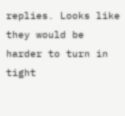replies. Looks like they would be harder to turn in tight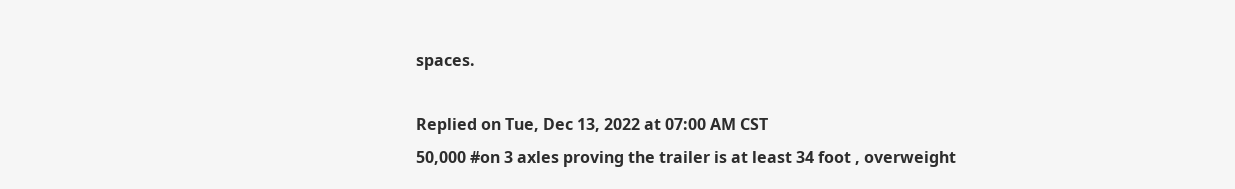spaces.

Replied on Tue, Dec 13, 2022 at 07:00 AM CST
50,000 #on 3 axles proving the trailer is at least 34 foot , overweight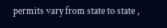permits vary from state to state ,